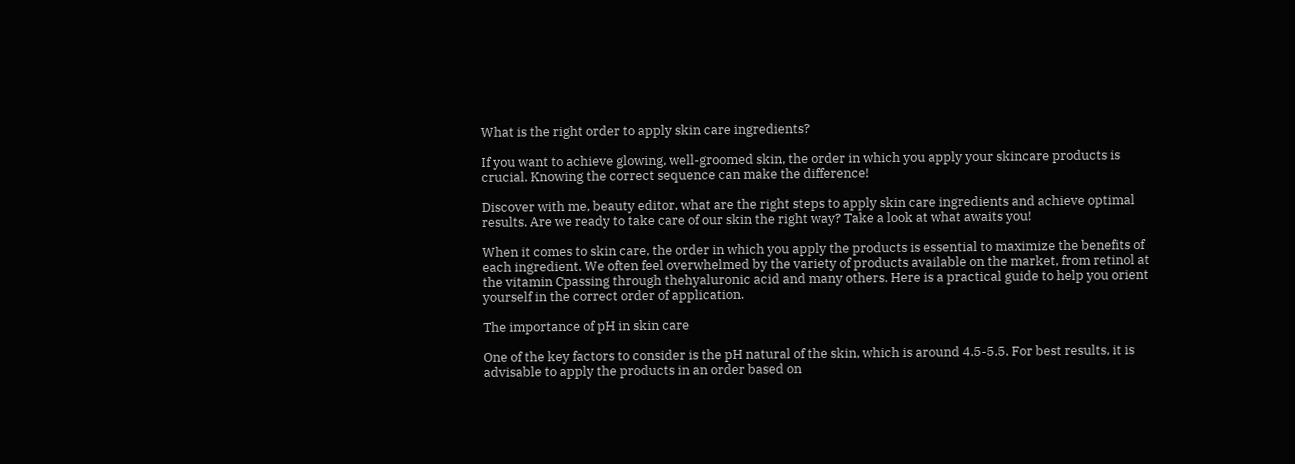What is the right order to apply skin care ingredients?

If you want to achieve glowing, well-groomed skin, the order in which you apply your skincare products is crucial. Knowing the correct sequence can make the difference!

Discover with me, beauty editor, what are the right steps to apply skin care ingredients and achieve optimal results. Are we ready to take care of our skin the right way? Take a look at what awaits you!

When it comes to skin care, the order in which you apply the products is essential to maximize the benefits of each ingredient. We often feel overwhelmed by the variety of products available on the market, from retinol at the vitamin Cpassing through thehyaluronic acid and many others. Here is a practical guide to help you orient yourself in the correct order of application.

The importance of pH in skin care

One of the key factors to consider is the pH natural of the skin, which is around 4.5-5.5. For best results, it is advisable to apply the products in an order based on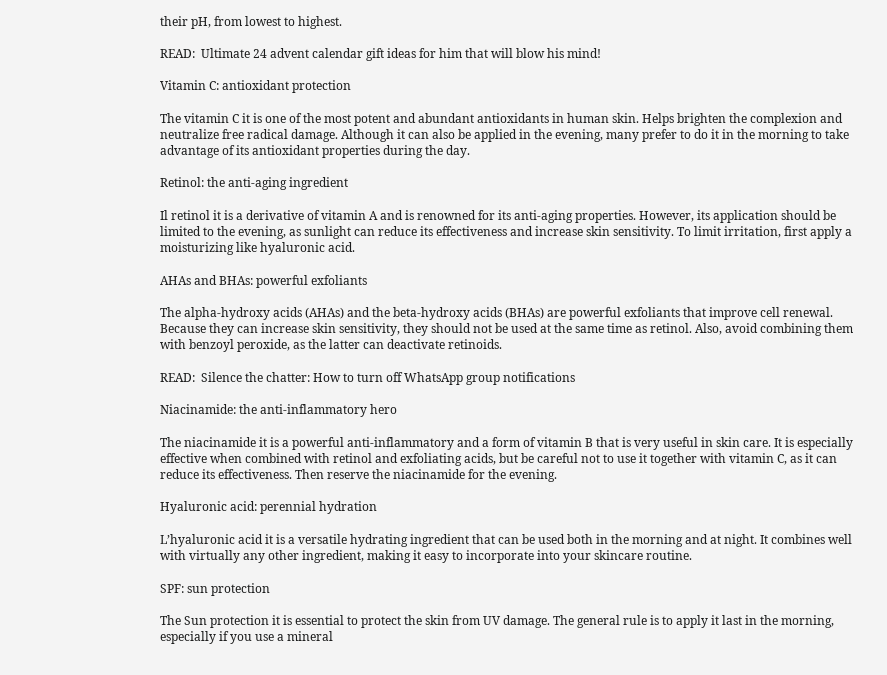their pH, from lowest to highest.

READ:  Ultimate 24 advent calendar gift ideas for him that will blow his mind!

Vitamin C: antioxidant protection

The vitamin C it is one of the most potent and abundant antioxidants in human skin. Helps brighten the complexion and neutralize free radical damage. Although it can also be applied in the evening, many prefer to do it in the morning to take advantage of its antioxidant properties during the day.

Retinol: the anti-aging ingredient

Il retinol it is a derivative of vitamin A and is renowned for its anti-aging properties. However, its application should be limited to the evening, as sunlight can reduce its effectiveness and increase skin sensitivity. To limit irritation, first apply a moisturizing like hyaluronic acid.

AHAs and BHAs: powerful exfoliants

The alpha-hydroxy acids (AHAs) and the beta-hydroxy acids (BHAs) are powerful exfoliants that improve cell renewal. Because they can increase skin sensitivity, they should not be used at the same time as retinol. Also, avoid combining them with benzoyl peroxide, as the latter can deactivate retinoids.

READ:  Silence the chatter: How to turn off WhatsApp group notifications

Niacinamide: the anti-inflammatory hero

The niacinamide it is a powerful anti-inflammatory and a form of vitamin B that is very useful in skin care. It is especially effective when combined with retinol and exfoliating acids, but be careful not to use it together with vitamin C, as it can reduce its effectiveness. Then reserve the niacinamide for the evening.

Hyaluronic acid: perennial hydration

L’hyaluronic acid it is a versatile hydrating ingredient that can be used both in the morning and at night. It combines well with virtually any other ingredient, making it easy to incorporate into your skincare routine.

SPF: sun protection

The Sun protection it is essential to protect the skin from UV damage. The general rule is to apply it last in the morning, especially if you use a mineral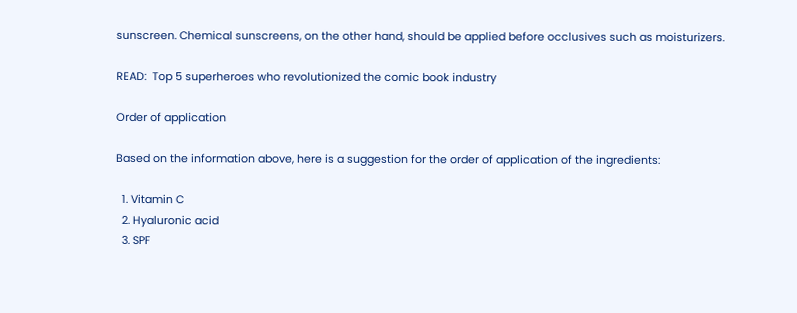sunscreen. Chemical sunscreens, on the other hand, should be applied before occlusives such as moisturizers.

READ:  Top 5 superheroes who revolutionized the comic book industry

Order of application

Based on the information above, here is a suggestion for the order of application of the ingredients:

  1. Vitamin C
  2. Hyaluronic acid
  3. SPF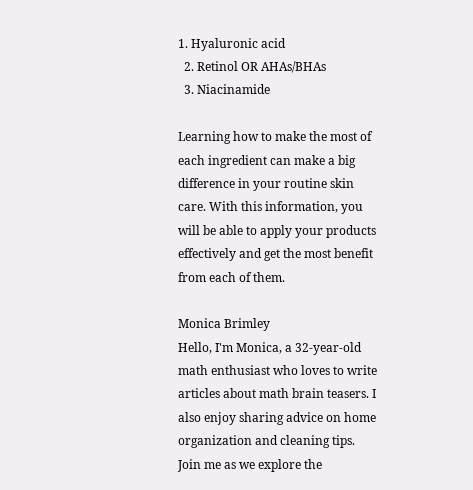1. Hyaluronic acid
  2. Retinol OR AHAs/BHAs
  3. Niacinamide

Learning how to make the most of each ingredient can make a big difference in your routine skin care. With this information, you will be able to apply your products effectively and get the most benefit from each of them.

Monica Brimley
Hello, I'm Monica, a 32-year-old math enthusiast who loves to write articles about math brain teasers. I also enjoy sharing advice on home organization and cleaning tips. Join me as we explore the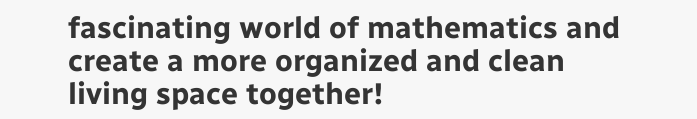fascinating world of mathematics and create a more organized and clean living space together!